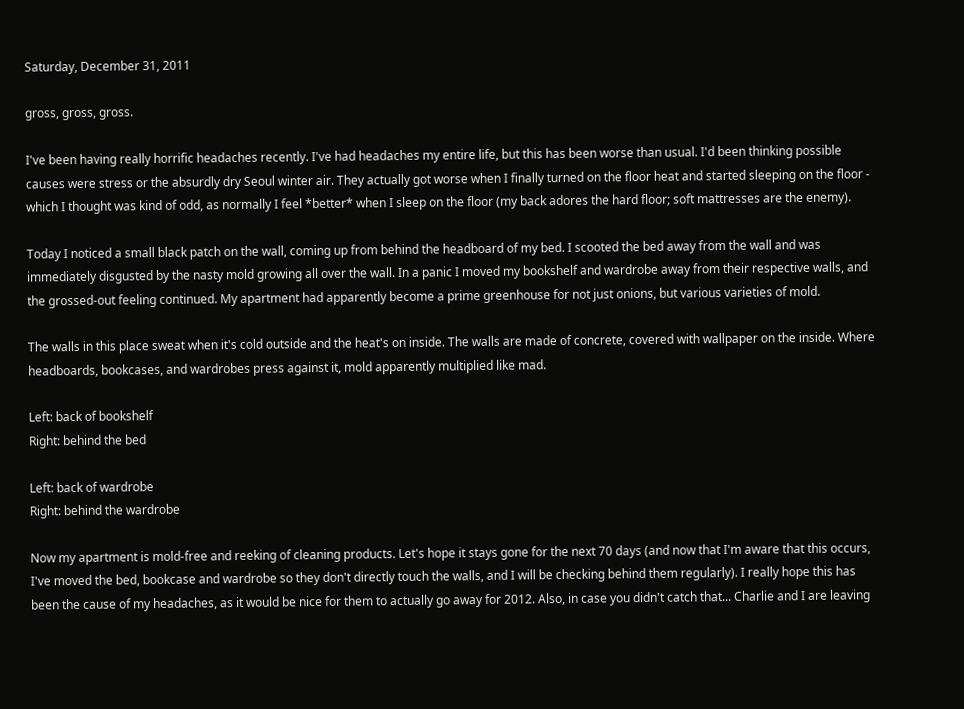Saturday, December 31, 2011

gross, gross, gross.

I've been having really horrific headaches recently. I've had headaches my entire life, but this has been worse than usual. I'd been thinking possible causes were stress or the absurdly dry Seoul winter air. They actually got worse when I finally turned on the floor heat and started sleeping on the floor - which I thought was kind of odd, as normally I feel *better* when I sleep on the floor (my back adores the hard floor; soft mattresses are the enemy).

Today I noticed a small black patch on the wall, coming up from behind the headboard of my bed. I scooted the bed away from the wall and was immediately disgusted by the nasty mold growing all over the wall. In a panic I moved my bookshelf and wardrobe away from their respective walls, and the grossed-out feeling continued. My apartment had apparently become a prime greenhouse for not just onions, but various varieties of mold.

The walls in this place sweat when it's cold outside and the heat's on inside. The walls are made of concrete, covered with wallpaper on the inside. Where headboards, bookcases, and wardrobes press against it, mold apparently multiplied like mad.

Left: back of bookshelf
Right: behind the bed

Left: back of wardrobe
Right: behind the wardrobe

Now my apartment is mold-free and reeking of cleaning products. Let's hope it stays gone for the next 70 days (and now that I'm aware that this occurs, I've moved the bed, bookcase and wardrobe so they don't directly touch the walls, and I will be checking behind them regularly). I really hope this has been the cause of my headaches, as it would be nice for them to actually go away for 2012. Also, in case you didn't catch that... Charlie and I are leaving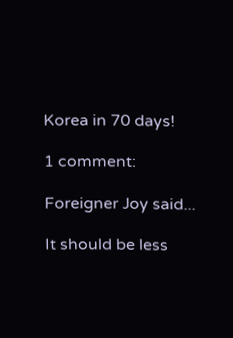Korea in 70 days!

1 comment:

Foreigner Joy said...

It should be less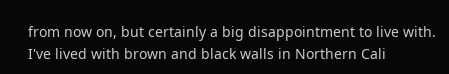from now on, but certainly a big disappointment to live with. I've lived with brown and black walls in Northern Cali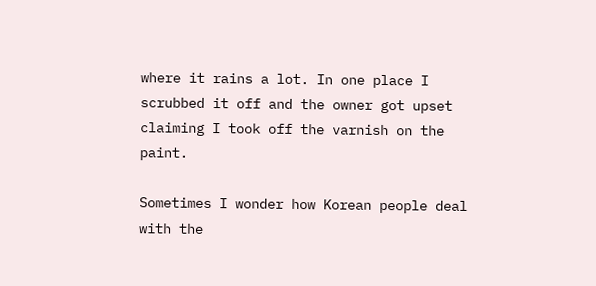where it rains a lot. In one place I scrubbed it off and the owner got upset claiming I took off the varnish on the paint.

Sometimes I wonder how Korean people deal with the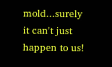mold...surely it can't just happen to us!